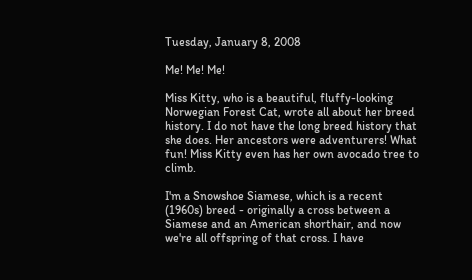Tuesday, January 8, 2008

Me! Me! Me!

Miss Kitty, who is a beautiful, fluffy-looking Norwegian Forest Cat, wrote all about her breed history. I do not have the long breed history that she does. Her ancestors were adventurers! What fun! Miss Kitty even has her own avocado tree to climb.

I'm a Snowshoe Siamese, which is a recent (1960s) breed - originally a cross between a Siamese and an American shorthair, and now we're all offspring of that cross. I have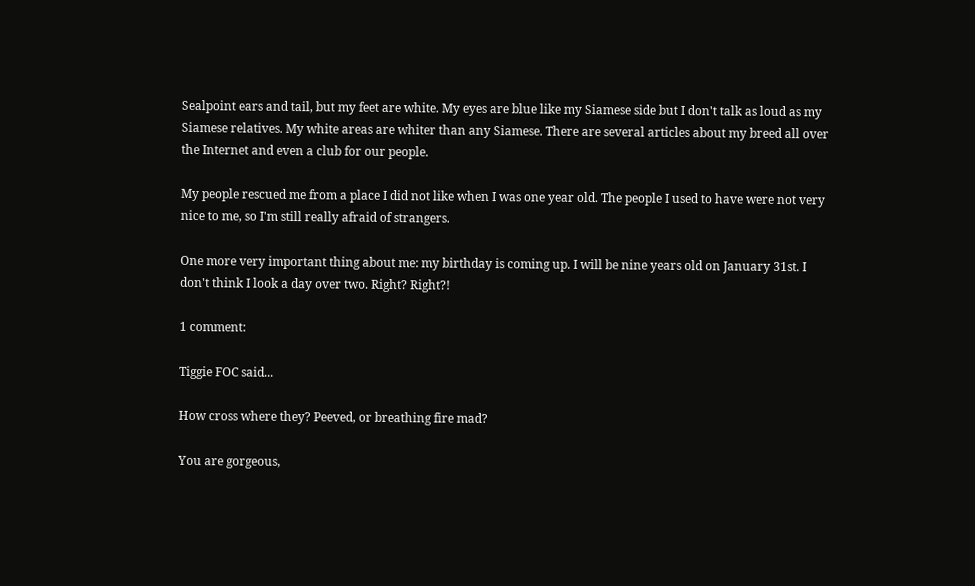Sealpoint ears and tail, but my feet are white. My eyes are blue like my Siamese side but I don't talk as loud as my Siamese relatives. My white areas are whiter than any Siamese. There are several articles about my breed all over the Internet and even a club for our people.

My people rescued me from a place I did not like when I was one year old. The people I used to have were not very nice to me, so I'm still really afraid of strangers.

One more very important thing about me: my birthday is coming up. I will be nine years old on January 31st. I don't think I look a day over two. Right? Right?!

1 comment:

Tiggie FOC said...

How cross where they? Peeved, or breathing fire mad?

You are gorgeous,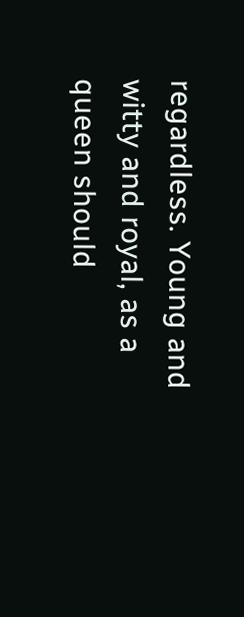regardless. Young and witty and royal, as a queen should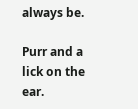always be.

Purr and a lick on the ear.